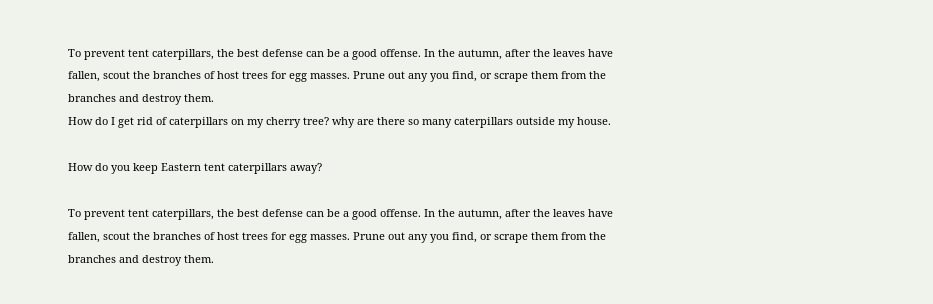To prevent tent caterpillars, the best defense can be a good offense. In the autumn, after the leaves have fallen, scout the branches of host trees for egg masses. Prune out any you find, or scrape them from the branches and destroy them.
How do I get rid of caterpillars on my cherry tree? why are there so many caterpillars outside my house.

How do you keep Eastern tent caterpillars away?

To prevent tent caterpillars, the best defense can be a good offense. In the autumn, after the leaves have fallen, scout the branches of host trees for egg masses. Prune out any you find, or scrape them from the branches and destroy them.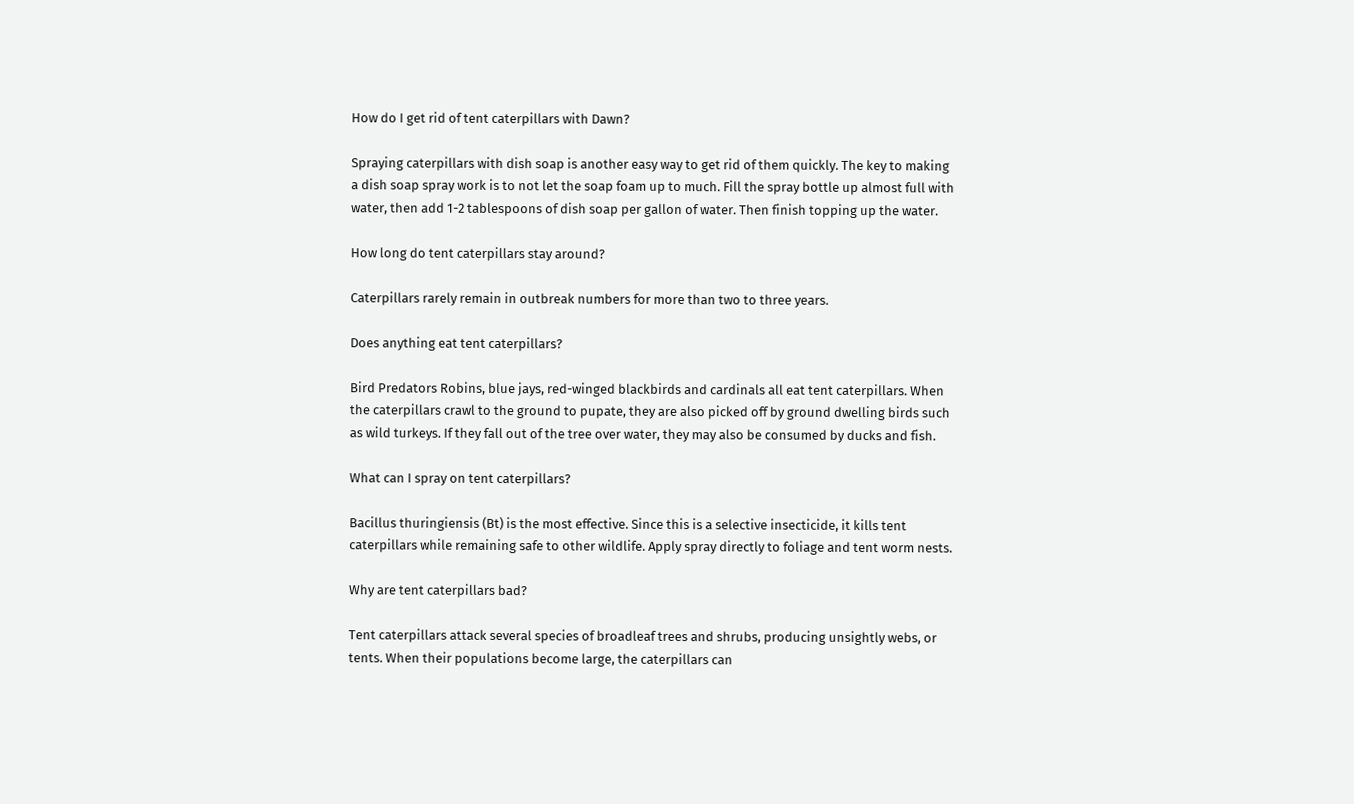How do I get rid of tent caterpillars with Dawn?

Spraying caterpillars with dish soap is another easy way to get rid of them quickly. The key to making a dish soap spray work is to not let the soap foam up to much. Fill the spray bottle up almost full with water, then add 1-2 tablespoons of dish soap per gallon of water. Then finish topping up the water.

How long do tent caterpillars stay around?

Caterpillars rarely remain in outbreak numbers for more than two to three years.

Does anything eat tent caterpillars?

Bird Predators Robins, blue jays, red-winged blackbirds and cardinals all eat tent caterpillars. When the caterpillars crawl to the ground to pupate, they are also picked off by ground dwelling birds such as wild turkeys. If they fall out of the tree over water, they may also be consumed by ducks and fish.

What can I spray on tent caterpillars?

Bacillus thuringiensis (Bt) is the most effective. Since this is a selective insecticide, it kills tent caterpillars while remaining safe to other wildlife. Apply spray directly to foliage and tent worm nests.

Why are tent caterpillars bad?

Tent caterpillars attack several species of broadleaf trees and shrubs, producing unsightly webs, or tents. When their populations become large, the caterpillars can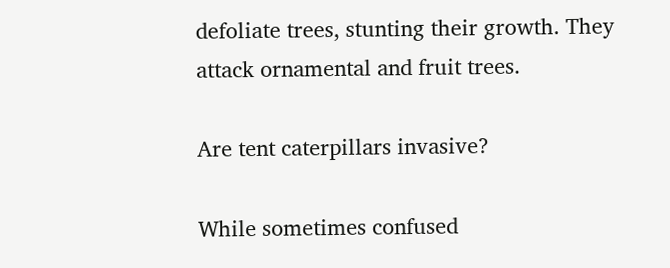defoliate trees, stunting their growth. They attack ornamental and fruit trees.

Are tent caterpillars invasive?

While sometimes confused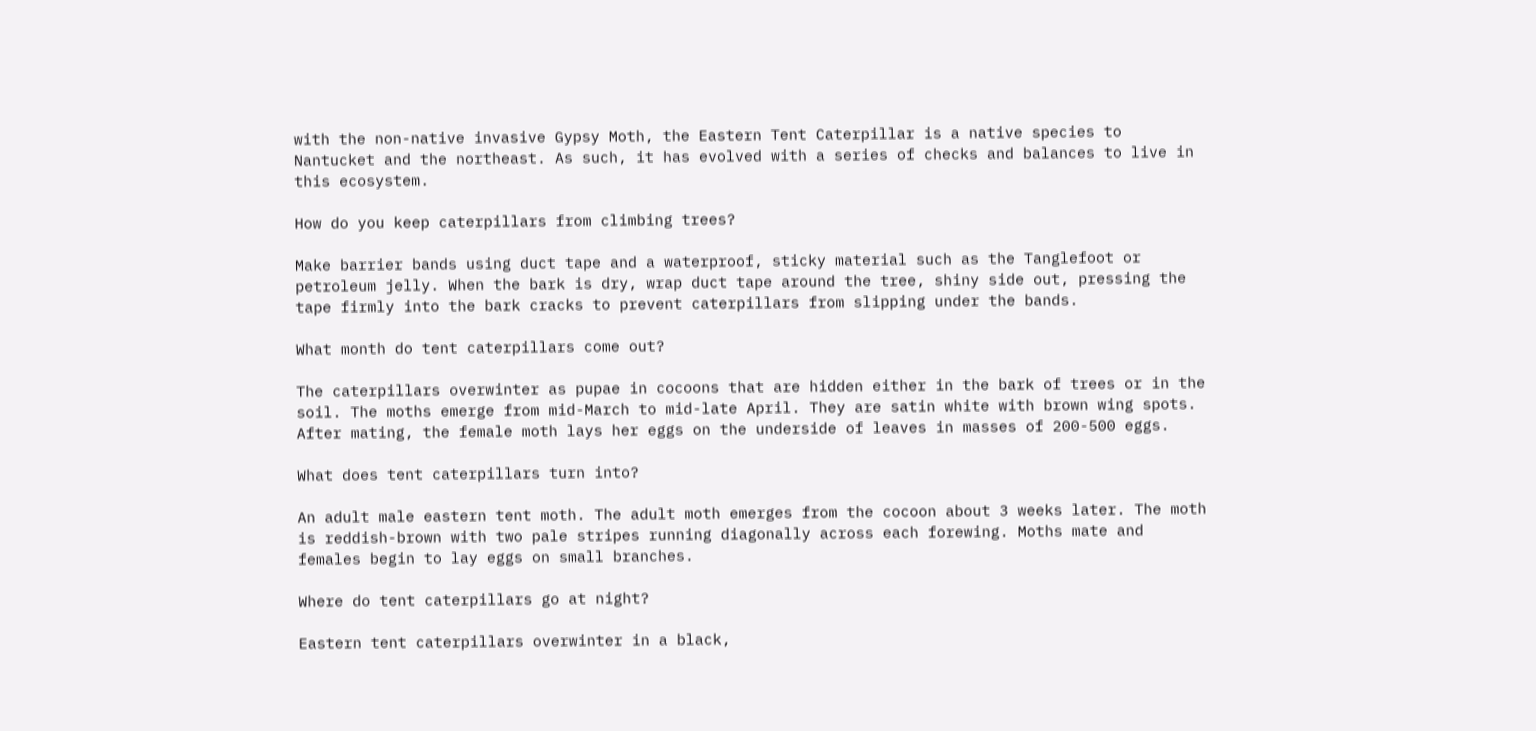with the non-native invasive Gypsy Moth, the Eastern Tent Caterpillar is a native species to Nantucket and the northeast. As such, it has evolved with a series of checks and balances to live in this ecosystem.

How do you keep caterpillars from climbing trees?

Make barrier bands using duct tape and a waterproof, sticky material such as the Tanglefoot or petroleum jelly. When the bark is dry, wrap duct tape around the tree, shiny side out, pressing the tape firmly into the bark cracks to prevent caterpillars from slipping under the bands.

What month do tent caterpillars come out?

The caterpillars overwinter as pupae in cocoons that are hidden either in the bark of trees or in the soil. The moths emerge from mid-March to mid-late April. They are satin white with brown wing spots. After mating, the female moth lays her eggs on the underside of leaves in masses of 200-500 eggs.

What does tent caterpillars turn into?

An adult male eastern tent moth. The adult moth emerges from the cocoon about 3 weeks later. The moth is reddish-brown with two pale stripes running diagonally across each forewing. Moths mate and females begin to lay eggs on small branches.

Where do tent caterpillars go at night?

Eastern tent caterpillars overwinter in a black,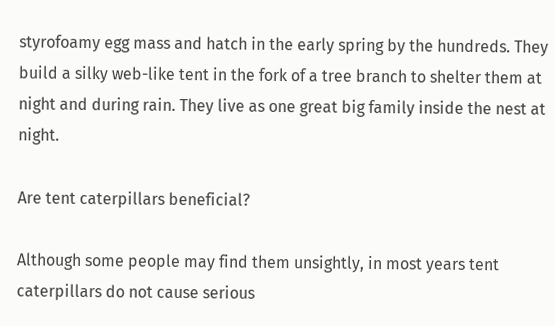styrofoamy egg mass and hatch in the early spring by the hundreds. They build a silky web-like tent in the fork of a tree branch to shelter them at night and during rain. They live as one great big family inside the nest at night.

Are tent caterpillars beneficial?

Although some people may find them unsightly, in most years tent caterpillars do not cause serious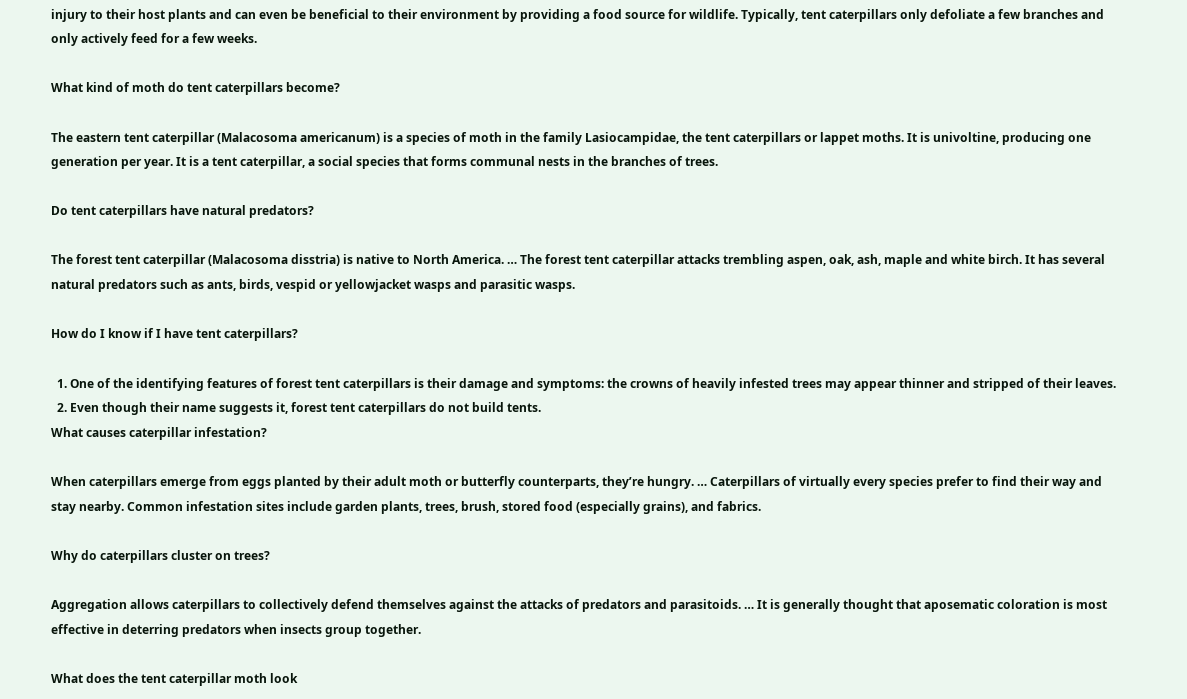injury to their host plants and can even be beneficial to their environment by providing a food source for wildlife. Typically, tent caterpillars only defoliate a few branches and only actively feed for a few weeks.

What kind of moth do tent caterpillars become?

The eastern tent caterpillar (Malacosoma americanum) is a species of moth in the family Lasiocampidae, the tent caterpillars or lappet moths. It is univoltine, producing one generation per year. It is a tent caterpillar, a social species that forms communal nests in the branches of trees.

Do tent caterpillars have natural predators?

The forest tent caterpillar (Malacosoma disstria) is native to North America. … The forest tent caterpillar attacks trembling aspen, oak, ash, maple and white birch. It has several natural predators such as ants, birds, vespid or yellowjacket wasps and parasitic wasps.

How do I know if I have tent caterpillars?

  1. One of the identifying features of forest tent caterpillars is their damage and symptoms: the crowns of heavily infested trees may appear thinner and stripped of their leaves.
  2. Even though their name suggests it, forest tent caterpillars do not build tents.
What causes caterpillar infestation?

When caterpillars emerge from eggs planted by their adult moth or butterfly counterparts, they’re hungry. … Caterpillars of virtually every species prefer to find their way and stay nearby. Common infestation sites include garden plants, trees, brush, stored food (especially grains), and fabrics.

Why do caterpillars cluster on trees?

Aggregation allows caterpillars to collectively defend themselves against the attacks of predators and parasitoids. … It is generally thought that aposematic coloration is most effective in deterring predators when insects group together.

What does the tent caterpillar moth look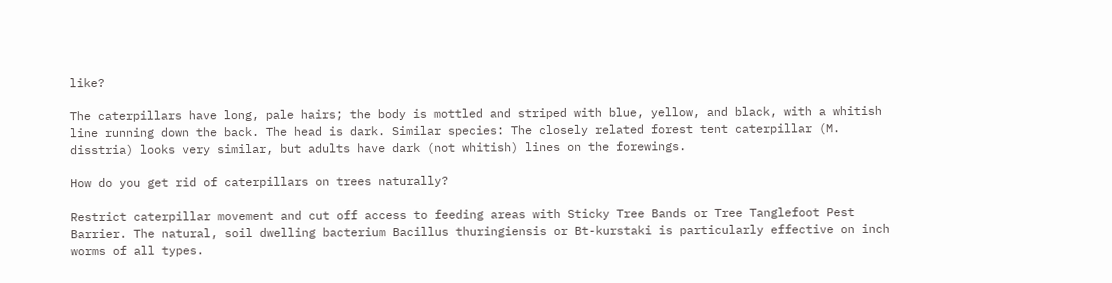like?

The caterpillars have long, pale hairs; the body is mottled and striped with blue, yellow, and black, with a whitish line running down the back. The head is dark. Similar species: The closely related forest tent caterpillar (M. disstria) looks very similar, but adults have dark (not whitish) lines on the forewings.

How do you get rid of caterpillars on trees naturally?

Restrict caterpillar movement and cut off access to feeding areas with Sticky Tree Bands or Tree Tanglefoot Pest Barrier. The natural, soil dwelling bacterium Bacillus thuringiensis or Bt-kurstaki is particularly effective on inch worms of all types.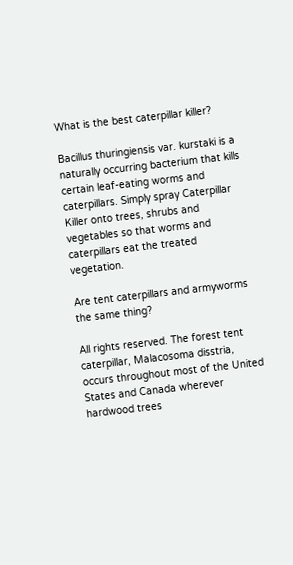What is the best caterpillar killer?

Bacillus thuringiensis var. kurstaki is a naturally occurring bacterium that kills certain leaf-eating worms and caterpillars. Simply spray Caterpillar Killer onto trees, shrubs and vegetables so that worms and caterpillars eat the treated vegetation.

Are tent caterpillars and armyworms the same thing?

All rights reserved. The forest tent caterpillar, Malacosoma disstria, occurs throughout most of the United States and Canada wherever hardwood trees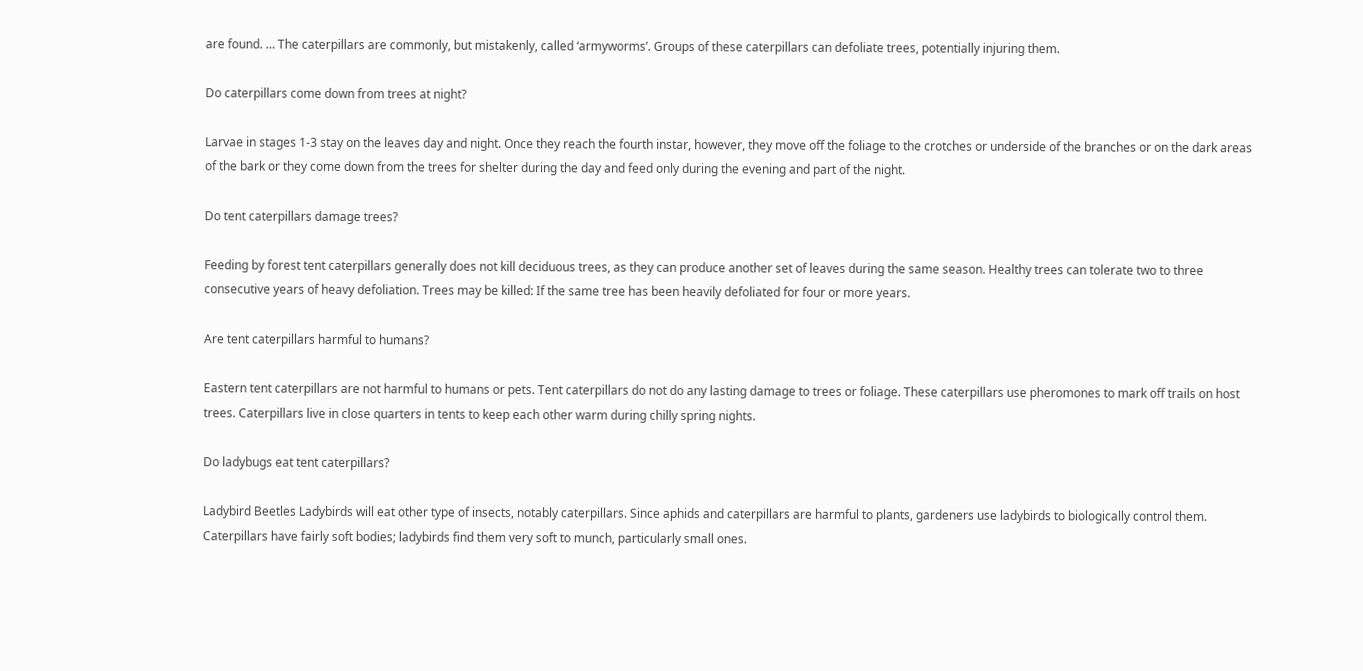are found. … The caterpillars are commonly, but mistakenly, called ‘armyworms’. Groups of these caterpillars can defoliate trees, potentially injuring them.

Do caterpillars come down from trees at night?

Larvae in stages 1-3 stay on the leaves day and night. Once they reach the fourth instar, however, they move off the foliage to the crotches or underside of the branches or on the dark areas of the bark or they come down from the trees for shelter during the day and feed only during the evening and part of the night.

Do tent caterpillars damage trees?

Feeding by forest tent caterpillars generally does not kill deciduous trees, as they can produce another set of leaves during the same season. Healthy trees can tolerate two to three consecutive years of heavy defoliation. Trees may be killed: If the same tree has been heavily defoliated for four or more years.

Are tent caterpillars harmful to humans?

Eastern tent caterpillars are not harmful to humans or pets. Tent caterpillars do not do any lasting damage to trees or foliage. These caterpillars use pheromones to mark off trails on host trees. Caterpillars live in close quarters in tents to keep each other warm during chilly spring nights.

Do ladybugs eat tent caterpillars?

Ladybird Beetles Ladybirds will eat other type of insects, notably caterpillars. Since aphids and caterpillars are harmful to plants, gardeners use ladybirds to biologically control them. Caterpillars have fairly soft bodies; ladybirds find them very soft to munch, particularly small ones.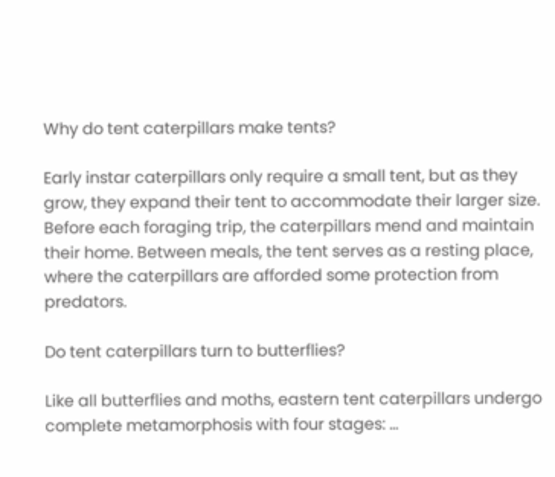Why do tent caterpillars make tents?

Early instar caterpillars only require a small tent, but as they grow, they expand their tent to accommodate their larger size. Before each foraging trip, the caterpillars mend and maintain their home. Between meals, the tent serves as a resting place, where the caterpillars are afforded some protection from predators.

Do tent caterpillars turn to butterflies?

Like all butterflies and moths, eastern tent caterpillars undergo complete metamorphosis with four stages: …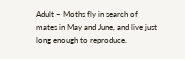Adult – Moths fly in search of mates in May and June, and live just long enough to reproduce.